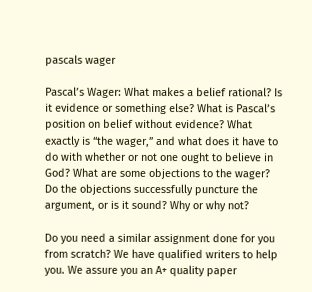pascals wager

Pascal’s Wager: What makes a belief rational? Is it evidence or something else? What is Pascal’s position on belief without evidence? What exactly is “the wager,” and what does it have to do with whether or not one ought to believe in God? What are some objections to the wager? Do the objections successfully puncture the argument, or is it sound? Why or why not?

Do you need a similar assignment done for you from scratch? We have qualified writers to help you. We assure you an A+ quality paper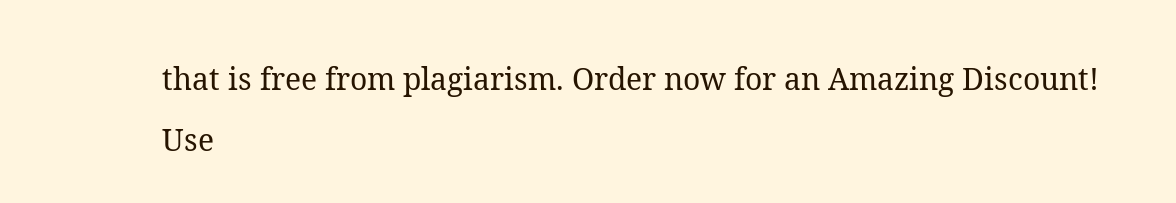that is free from plagiarism. Order now for an Amazing Discount!
Use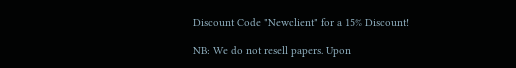Discount Code "Newclient" for a 15% Discount!

NB: We do not resell papers. Upon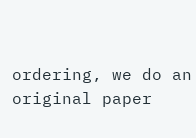ordering, we do an original paper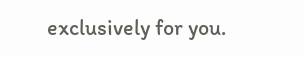exclusively for you.